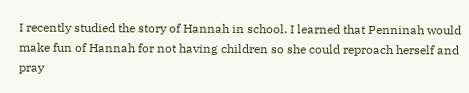I recently studied the story of Hannah in school. I learned that Penninah would make fun of Hannah for not having children so she could reproach herself and pray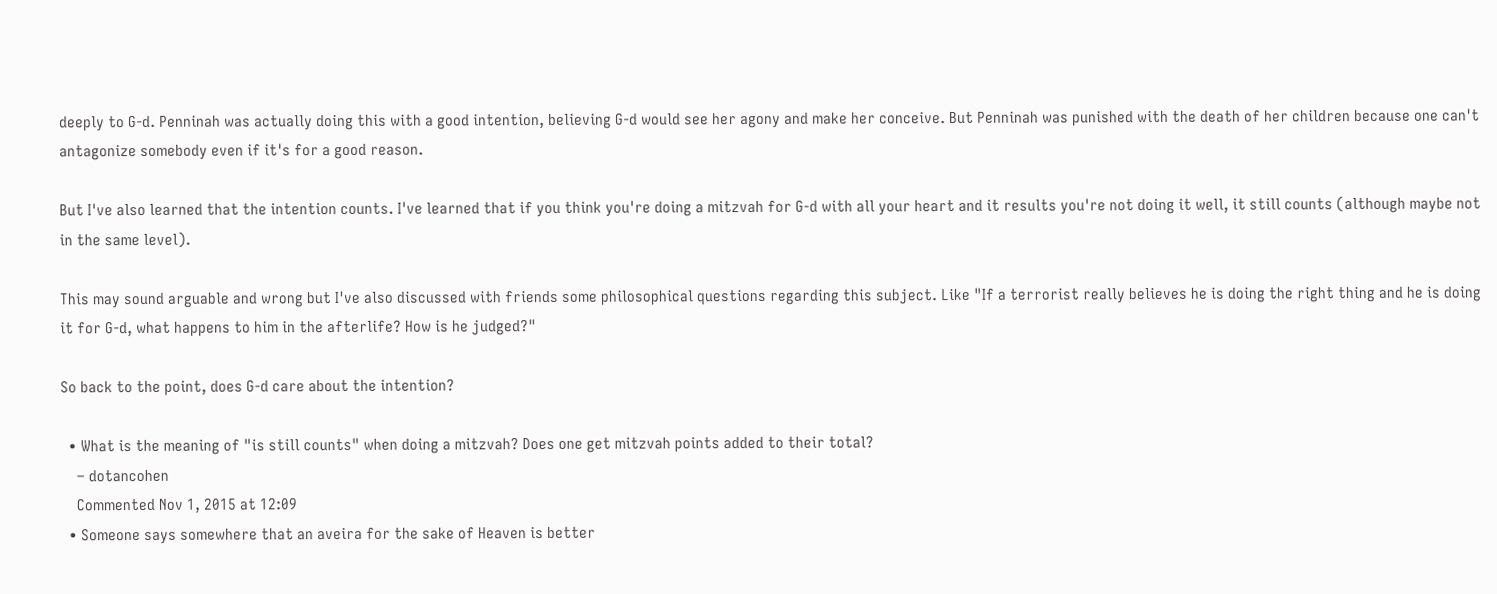deeply to G-d. Penninah was actually doing this with a good intention, believing G-d would see her agony and make her conceive. But Penninah was punished with the death of her children because one can't antagonize somebody even if it's for a good reason.

But I've also learned that the intention counts. I've learned that if you think you're doing a mitzvah for G-d with all your heart and it results you're not doing it well, it still counts (although maybe not in the same level).

This may sound arguable and wrong but I've also discussed with friends some philosophical questions regarding this subject. Like "If a terrorist really believes he is doing the right thing and he is doing it for G-d, what happens to him in the afterlife? How is he judged?"

So back to the point, does G-d care about the intention?

  • What is the meaning of "is still counts" when doing a mitzvah? Does one get mitzvah points added to their total?
    – dotancohen
    Commented Nov 1, 2015 at 12:09
  • Someone says somewhere that an aveira for the sake of Heaven is better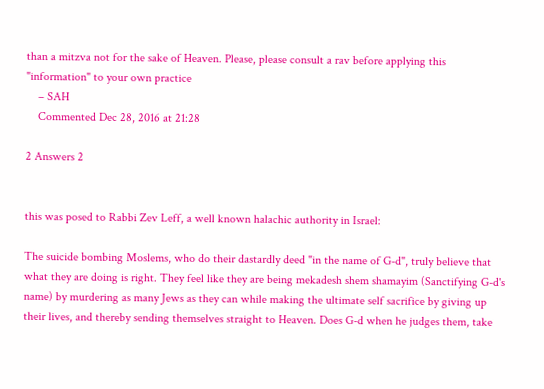than a mitzva not for the sake of Heaven. Please, please consult a rav before applying this "information" to your own practice
    – SAH
    Commented Dec 28, 2016 at 21:28

2 Answers 2


this was posed to Rabbi Zev Leff, a well known halachic authority in Israel:

The suicide bombing Moslems, who do their dastardly deed "in the name of G-d", truly believe that what they are doing is right. They feel like they are being mekadesh shem shamayim (Sanctifying G-d's name) by murdering as many Jews as they can while making the ultimate self sacrifice by giving up their lives, and thereby sending themselves straight to Heaven. Does G-d when he judges them, take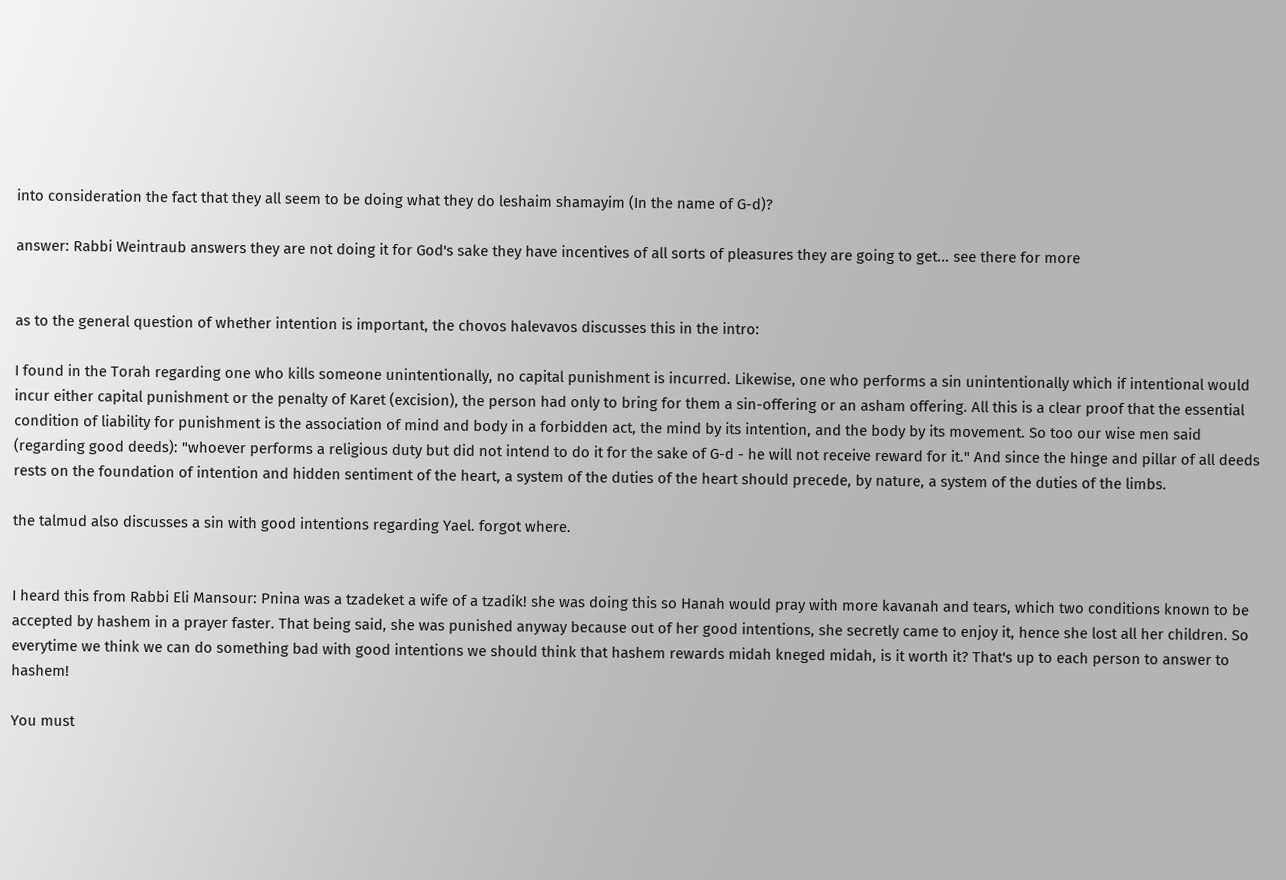into consideration the fact that they all seem to be doing what they do leshaim shamayim (In the name of G-d)?

answer: Rabbi Weintraub answers they are not doing it for God's sake they have incentives of all sorts of pleasures they are going to get... see there for more


as to the general question of whether intention is important, the chovos halevavos discusses this in the intro:

I found in the Torah regarding one who kills someone unintentionally, no capital punishment is incurred. Likewise, one who performs a sin unintentionally which if intentional would incur either capital punishment or the penalty of Karet (excision), the person had only to bring for them a sin-offering or an asham offering. All this is a clear proof that the essential condition of liability for punishment is the association of mind and body in a forbidden act, the mind by its intention, and the body by its movement. So too our wise men said (regarding good deeds): "whoever performs a religious duty but did not intend to do it for the sake of G-d - he will not receive reward for it." And since the hinge and pillar of all deeds rests on the foundation of intention and hidden sentiment of the heart, a system of the duties of the heart should precede, by nature, a system of the duties of the limbs.

the talmud also discusses a sin with good intentions regarding Yael. forgot where.


I heard this from Rabbi Eli Mansour: Pnina was a tzadeket a wife of a tzadik! she was doing this so Hanah would pray with more kavanah and tears, which two conditions known to be accepted by hashem in a prayer faster. That being said, she was punished anyway because out of her good intentions, she secretly came to enjoy it, hence she lost all her children. So everytime we think we can do something bad with good intentions we should think that hashem rewards midah kneged midah, is it worth it? That's up to each person to answer to hashem!

You must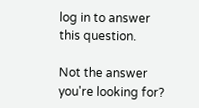log in to answer this question.

Not the answer you're looking for?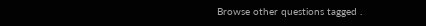Browse other questions tagged .